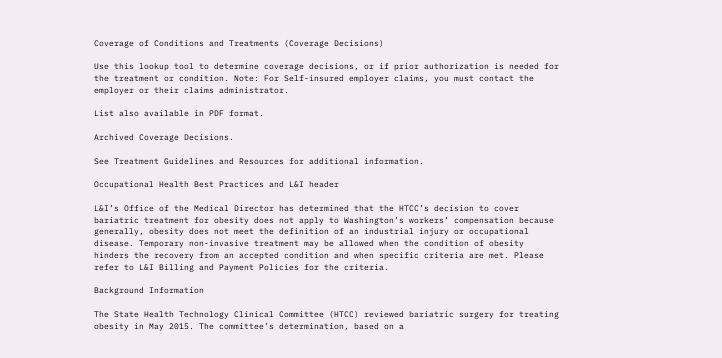Coverage of Conditions and Treatments (Coverage Decisions)

Use this lookup tool to determine coverage decisions, or if prior authorization is needed for the treatment or condition. Note: For Self-insured employer claims, you must contact the employer or their claims administrator.

List also available in PDF format.

Archived Coverage Decisions.

See Treatment Guidelines and Resources for additional information.

Occupational Health Best Practices and L&I header

L&I’s Office of the Medical Director has determined that the HTCC’s decision to cover bariatric treatment for obesity does not apply to Washington’s workers’ compensation because generally, obesity does not meet the definition of an industrial injury or occupational disease. Temporary non-invasive treatment may be allowed when the condition of obesity hinders the recovery from an accepted condition and when specific criteria are met. Please refer to L&I Billing and Payment Policies for the criteria.

Background Information

The State Health Technology Clinical Committee (HTCC) reviewed bariatric surgery for treating obesity in May 2015. The committee’s determination, based on a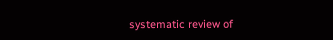systematic review of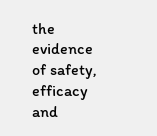the evidence of safety, efficacy and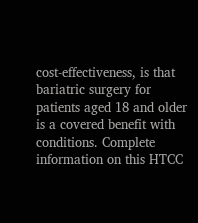cost-effectiveness, is that bariatric surgery for patients aged 18 and older is a covered benefit with conditions. Complete information on this HTCC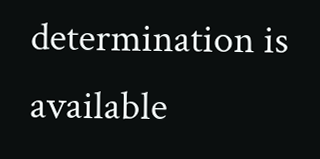determination is available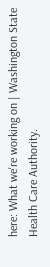here: What we're working on | Washington State Health Care Authority.